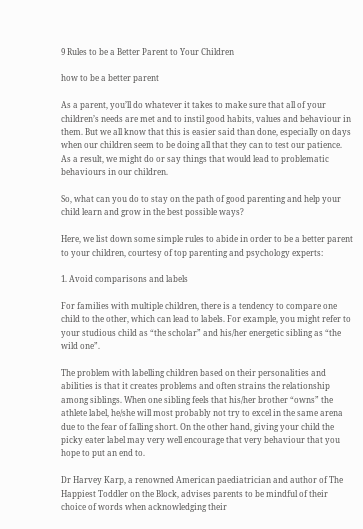9 Rules to be a Better Parent to Your Children

how to be a better parent

As a parent, you’ll do whatever it takes to make sure that all of your children’s needs are met and to instil good habits, values and behaviour in them. But we all know that this is easier said than done, especially on days when our children seem to be doing all that they can to test our patience. As a result, we might do or say things that would lead to problematic behaviours in our children.

So, what can you do to stay on the path of good parenting and help your child learn and grow in the best possible ways?

Here, we list down some simple rules to abide in order to be a better parent to your children, courtesy of top parenting and psychology experts:

1. Avoid comparisons and labels

For families with multiple children, there is a tendency to compare one child to the other, which can lead to labels. For example, you might refer to your studious child as “the scholar” and his/her energetic sibling as “the wild one”.

The problem with labelling children based on their personalities and abilities is that it creates problems and often strains the relationship among siblings. When one sibling feels that his/her brother “owns” the athlete label, he/she will most probably not try to excel in the same arena due to the fear of falling short. On the other hand, giving your child the picky eater label may very well encourage that very behaviour that you hope to put an end to.

Dr Harvey Karp, a renowned American paediatrician and author of The Happiest Toddler on the Block, advises parents to be mindful of their choice of words when acknowledging their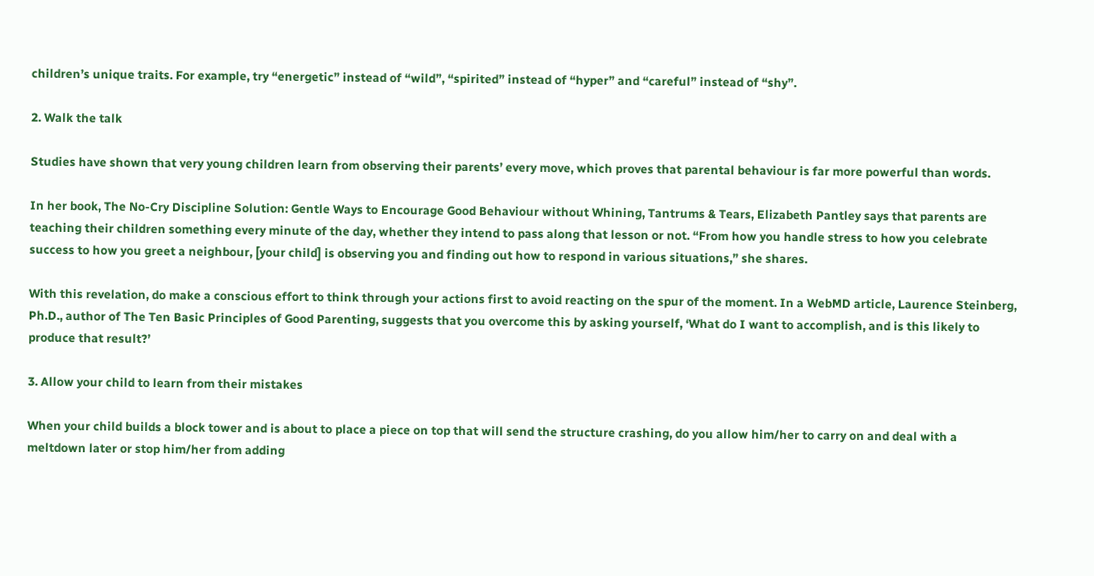children’s unique traits. For example, try “energetic” instead of “wild”, “spirited” instead of “hyper” and “careful” instead of “shy”.

2. Walk the talk

Studies have shown that very young children learn from observing their parents’ every move, which proves that parental behaviour is far more powerful than words.

In her book, The No-Cry Discipline Solution: Gentle Ways to Encourage Good Behaviour without Whining, Tantrums & Tears, Elizabeth Pantley says that parents are teaching their children something every minute of the day, whether they intend to pass along that lesson or not. “From how you handle stress to how you celebrate success to how you greet a neighbour, [your child] is observing you and finding out how to respond in various situations,” she shares.

With this revelation, do make a conscious effort to think through your actions first to avoid reacting on the spur of the moment. In a WebMD article, Laurence Steinberg, Ph.D., author of The Ten Basic Principles of Good Parenting, suggests that you overcome this by asking yourself, ‘What do I want to accomplish, and is this likely to produce that result?’

3. Allow your child to learn from their mistakes

When your child builds a block tower and is about to place a piece on top that will send the structure crashing, do you allow him/her to carry on and deal with a meltdown later or stop him/her from adding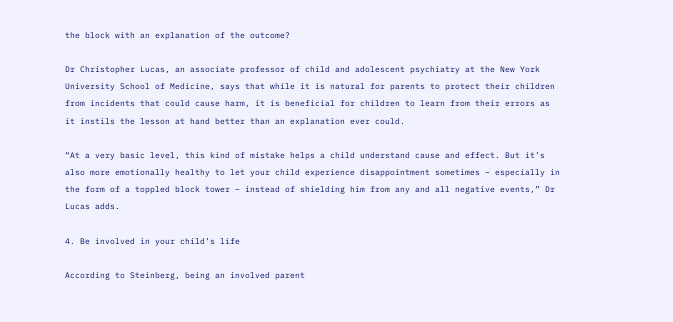the block with an explanation of the outcome?

Dr Christopher Lucas, an associate professor of child and adolescent psychiatry at the New York University School of Medicine, says that while it is natural for parents to protect their children from incidents that could cause harm, it is beneficial for children to learn from their errors as it instils the lesson at hand better than an explanation ever could.

“At a very basic level, this kind of mistake helps a child understand cause and effect. But it’s also more emotionally healthy to let your child experience disappointment sometimes – especially in the form of a toppled block tower – instead of shielding him from any and all negative events,” Dr Lucas adds.

4. Be involved in your child’s life

According to Steinberg, being an involved parent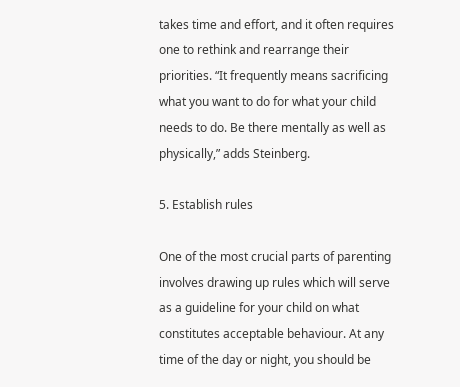takes time and effort, and it often requires one to rethink and rearrange their priorities. “It frequently means sacrificing what you want to do for what your child needs to do. Be there mentally as well as physically,” adds Steinberg.

5. Establish rules

One of the most crucial parts of parenting involves drawing up rules which will serve as a guideline for your child on what constitutes acceptable behaviour. At any time of the day or night, you should be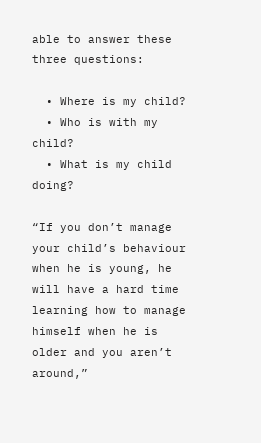able to answer these three questions:

  • Where is my child?
  • Who is with my child?
  • What is my child doing?

“If you don’t manage your child’s behaviour when he is young, he will have a hard time learning how to manage himself when he is older and you aren’t around,”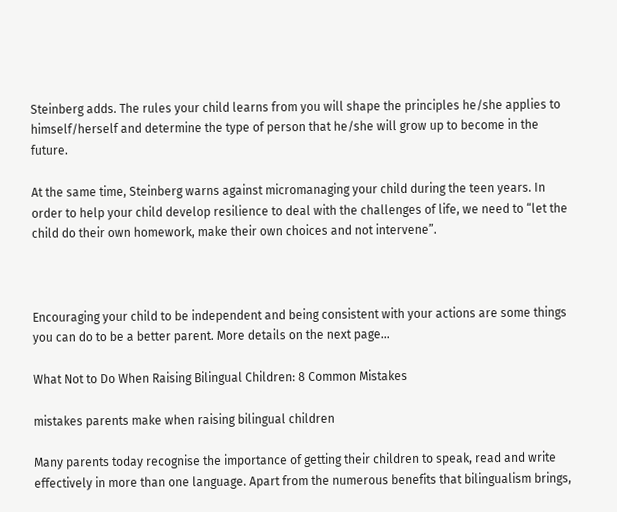Steinberg adds. The rules your child learns from you will shape the principles he/she applies to himself/herself and determine the type of person that he/she will grow up to become in the future.

At the same time, Steinberg warns against micromanaging your child during the teen years. In order to help your child develop resilience to deal with the challenges of life, we need to “let the child do their own homework, make their own choices and not intervene”.



Encouraging your child to be independent and being consistent with your actions are some things you can do to be a better parent. More details on the next page…

What Not to Do When Raising Bilingual Children: 8 Common Mistakes

mistakes parents make when raising bilingual children

Many parents today recognise the importance of getting their children to speak, read and write effectively in more than one language. Apart from the numerous benefits that bilingualism brings,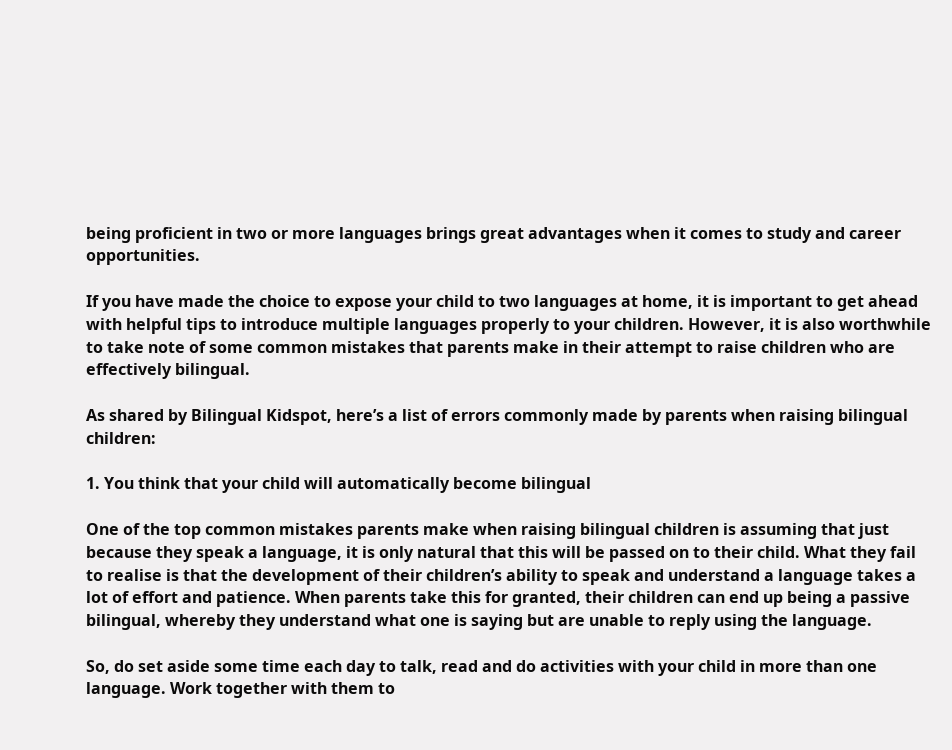being proficient in two or more languages brings great advantages when it comes to study and career opportunities.

If you have made the choice to expose your child to two languages at home, it is important to get ahead with helpful tips to introduce multiple languages properly to your children. However, it is also worthwhile to take note of some common mistakes that parents make in their attempt to raise children who are effectively bilingual.

As shared by Bilingual Kidspot, here’s a list of errors commonly made by parents when raising bilingual children:

1. You think that your child will automatically become bilingual

One of the top common mistakes parents make when raising bilingual children is assuming that just because they speak a language, it is only natural that this will be passed on to their child. What they fail to realise is that the development of their children’s ability to speak and understand a language takes a lot of effort and patience. When parents take this for granted, their children can end up being a passive bilingual, whereby they understand what one is saying but are unable to reply using the language.

So, do set aside some time each day to talk, read and do activities with your child in more than one language. Work together with them to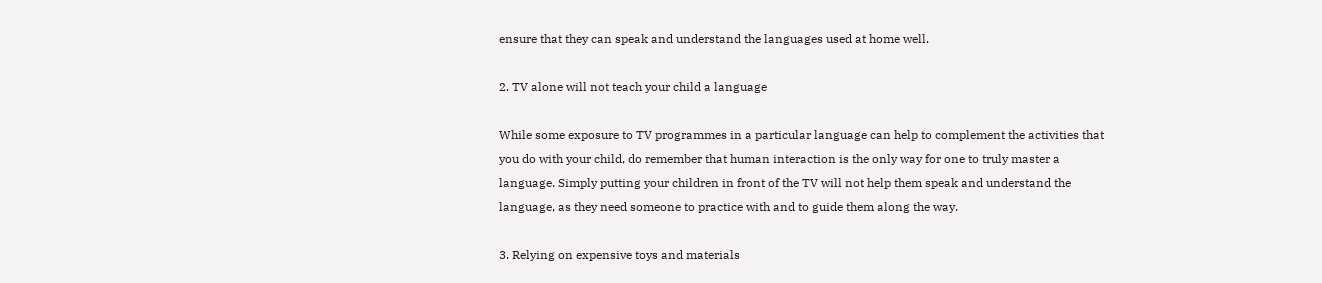ensure that they can speak and understand the languages used at home well.

2. TV alone will not teach your child a language

While some exposure to TV programmes in a particular language can help to complement the activities that you do with your child, do remember that human interaction is the only way for one to truly master a language. Simply putting your children in front of the TV will not help them speak and understand the language, as they need someone to practice with and to guide them along the way.

3. Relying on expensive toys and materials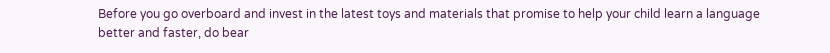Before you go overboard and invest in the latest toys and materials that promise to help your child learn a language better and faster, do bear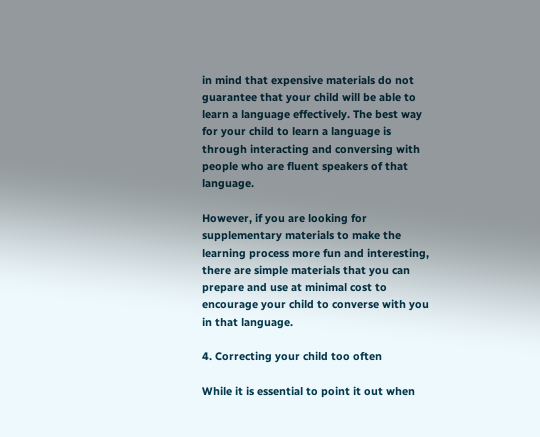in mind that expensive materials do not guarantee that your child will be able to learn a language effectively. The best way for your child to learn a language is through interacting and conversing with people who are fluent speakers of that language.

However, if you are looking for supplementary materials to make the learning process more fun and interesting, there are simple materials that you can prepare and use at minimal cost to encourage your child to converse with you in that language.

4. Correcting your child too often

While it is essential to point it out when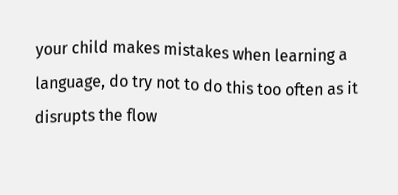your child makes mistakes when learning a language, do try not to do this too often as it disrupts the flow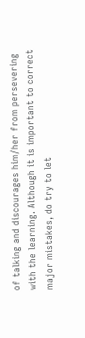of talking and discourages him/her from persevering with the learning. Although it is important to correct major mistakes, do try to let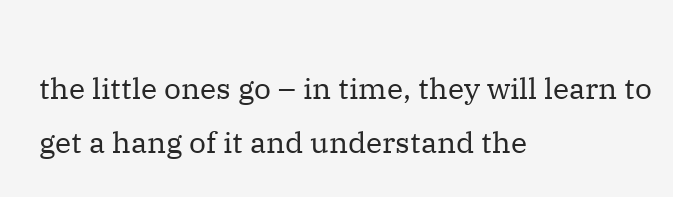the little ones go – in time, they will learn to get a hang of it and understand the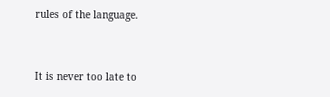rules of the language.


It is never too late to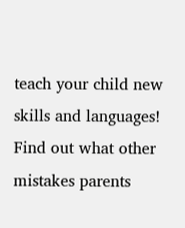teach your child new skills and languages! Find out what other mistakes parents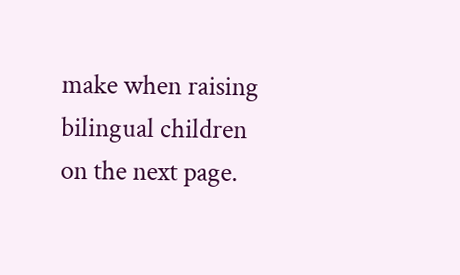make when raising bilingual children on the next page.